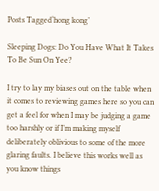Posts Tagged‘hong kong’

Sleeping Dogs: Do You Have What It Takes To Be Sun On Yee?

I try to lay my biases out on the table when it comes to reviewing games here so you can get a feel for when I may be judging a game too harshly or if I’m making myself deliberately oblivious to some of the more glaring faults. I believe this works well as you know things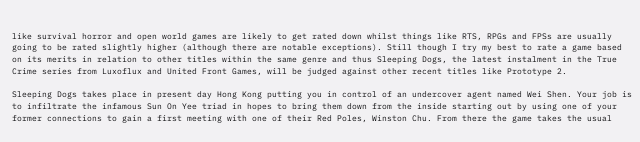like survival horror and open world games are likely to get rated down whilst things like RTS, RPGs and FPSs are usually going to be rated slightly higher (although there are notable exceptions). Still though I try my best to rate a game based on its merits in relation to other titles within the same genre and thus Sleeping Dogs, the latest instalment in the True Crime series from Luxoflux and United Front Games, will be judged against other recent titles like Prototype 2.

Sleeping Dogs takes place in present day Hong Kong putting you in control of an undercover agent named Wei Shen. Your job is to infiltrate the infamous Sun On Yee triad in hopes to bring them down from the inside starting out by using one of your former connections to gain a first meeting with one of their Red Poles, Winston Chu. From there the game takes the usual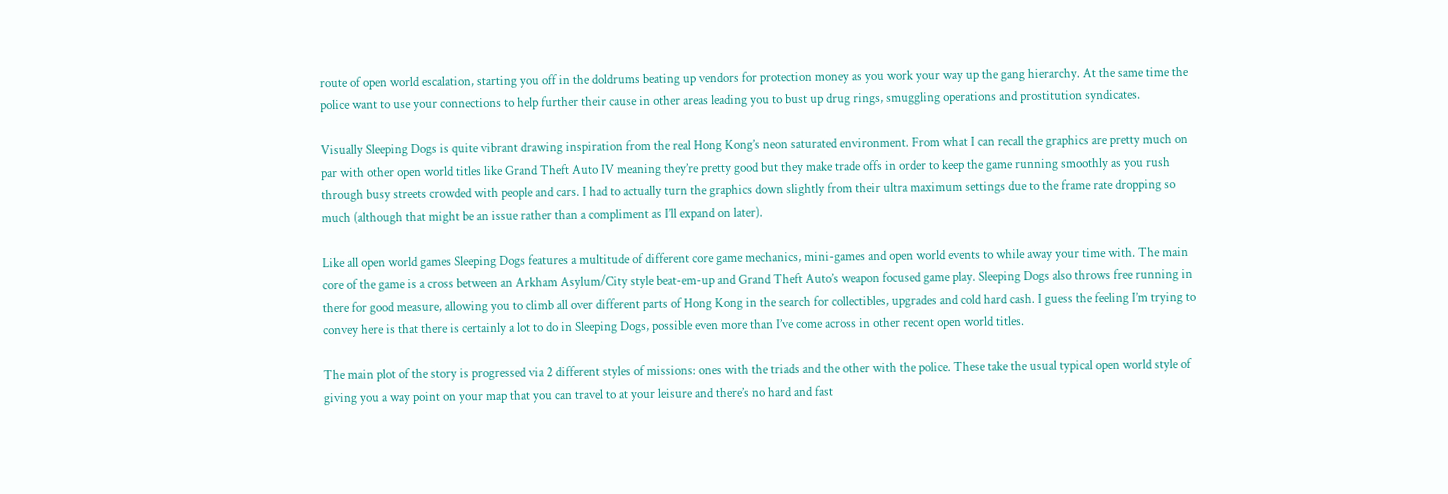route of open world escalation, starting you off in the doldrums beating up vendors for protection money as you work your way up the gang hierarchy. At the same time the police want to use your connections to help further their cause in other areas leading you to bust up drug rings, smuggling operations and prostitution syndicates.

Visually Sleeping Dogs is quite vibrant drawing inspiration from the real Hong Kong’s neon saturated environment. From what I can recall the graphics are pretty much on par with other open world titles like Grand Theft Auto IV meaning they’re pretty good but they make trade offs in order to keep the game running smoothly as you rush through busy streets crowded with people and cars. I had to actually turn the graphics down slightly from their ultra maximum settings due to the frame rate dropping so much (although that might be an issue rather than a compliment as I’ll expand on later).

Like all open world games Sleeping Dogs features a multitude of different core game mechanics, mini-games and open world events to while away your time with. The main core of the game is a cross between an Arkham Asylum/City style beat-em-up and Grand Theft Auto’s weapon focused game play. Sleeping Dogs also throws free running in there for good measure, allowing you to climb all over different parts of Hong Kong in the search for collectibles, upgrades and cold hard cash. I guess the feeling I’m trying to convey here is that there is certainly a lot to do in Sleeping Dogs, possible even more than I’ve come across in other recent open world titles.

The main plot of the story is progressed via 2 different styles of missions: ones with the triads and the other with the police. These take the usual typical open world style of giving you a way point on your map that you can travel to at your leisure and there’s no hard and fast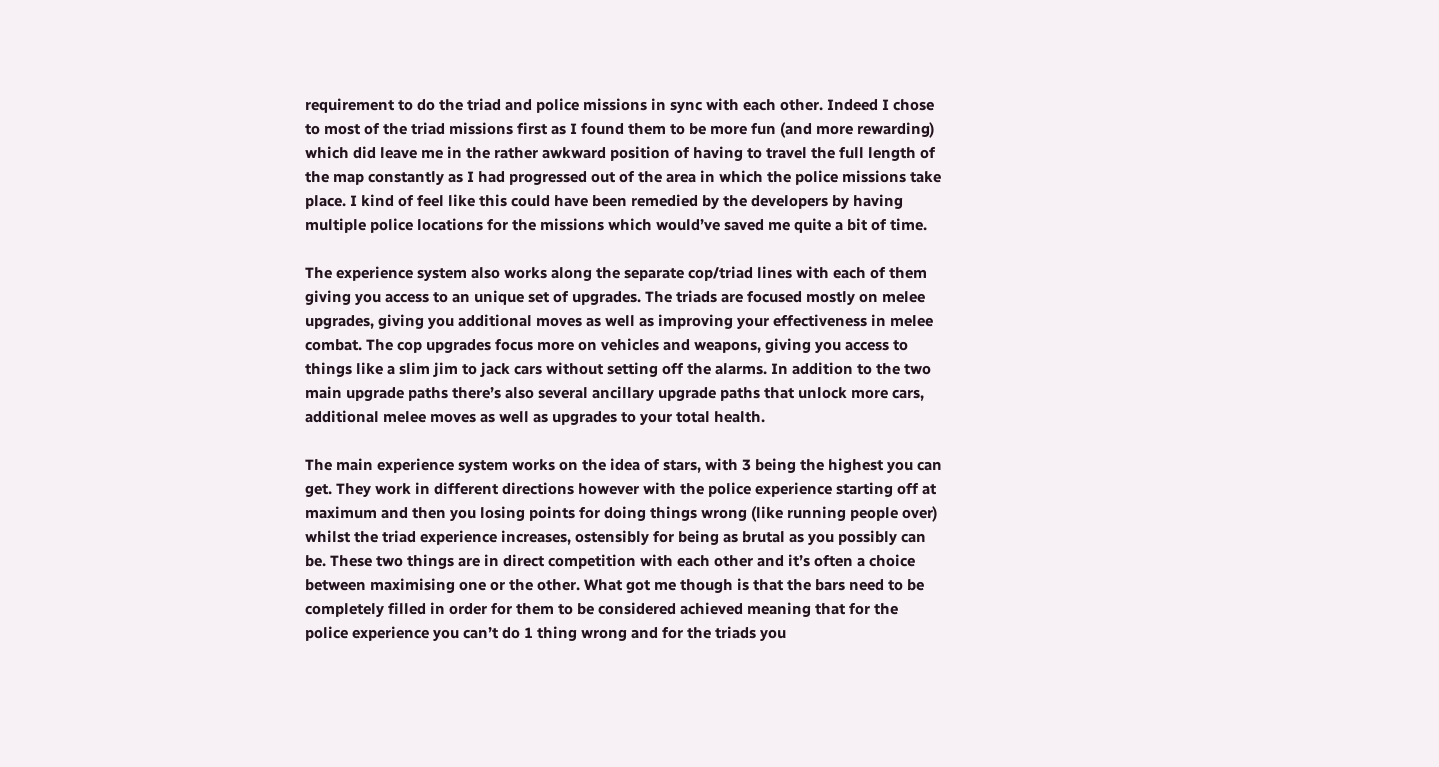requirement to do the triad and police missions in sync with each other. Indeed I chose to most of the triad missions first as I found them to be more fun (and more rewarding) which did leave me in the rather awkward position of having to travel the full length of the map constantly as I had progressed out of the area in which the police missions take place. I kind of feel like this could have been remedied by the developers by having multiple police locations for the missions which would’ve saved me quite a bit of time.

The experience system also works along the separate cop/triad lines with each of them giving you access to an unique set of upgrades. The triads are focused mostly on melee upgrades, giving you additional moves as well as improving your effectiveness in melee combat. The cop upgrades focus more on vehicles and weapons, giving you access to things like a slim jim to jack cars without setting off the alarms. In addition to the two main upgrade paths there’s also several ancillary upgrade paths that unlock more cars, additional melee moves as well as upgrades to your total health.

The main experience system works on the idea of stars, with 3 being the highest you can get. They work in different directions however with the police experience starting off at maximum and then you losing points for doing things wrong (like running people over) whilst the triad experience increases, ostensibly for being as brutal as you possibly can be. These two things are in direct competition with each other and it’s often a choice between maximising one or the other. What got me though is that the bars need to be completely filled in order for them to be considered achieved meaning that for the police experience you can’t do 1 thing wrong and for the triads you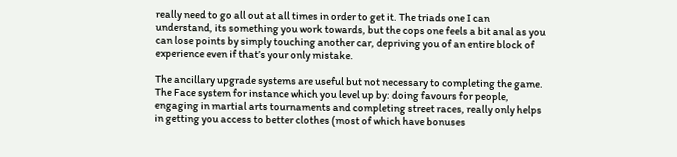really need to go all out at all times in order to get it. The triads one I can understand, its something you work towards, but the cops one feels a bit anal as you can lose points by simply touching another car, depriving you of an entire block of experience even if that’s your only mistake.

The ancillary upgrade systems are useful but not necessary to completing the game. The Face system for instance which you level up by: doing favours for people, engaging in martial arts tournaments and completing street races, really only helps in getting you access to better clothes (most of which have bonuses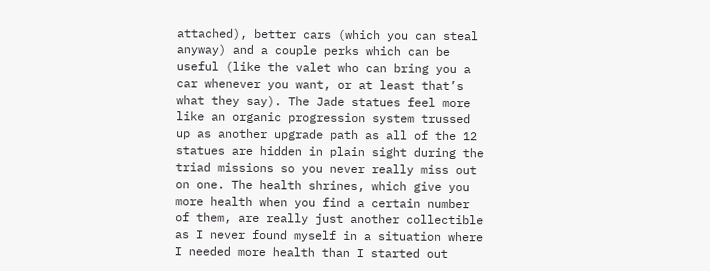attached), better cars (which you can steal anyway) and a couple perks which can be useful (like the valet who can bring you a car whenever you want, or at least that’s what they say). The Jade statues feel more like an organic progression system trussed up as another upgrade path as all of the 12 statues are hidden in plain sight during the triad missions so you never really miss out on one. The health shrines, which give you more health when you find a certain number of them, are really just another collectible as I never found myself in a situation where I needed more health than I started out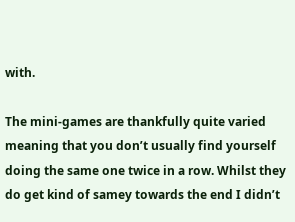with.

The mini-games are thankfully quite varied meaning that you don’t usually find yourself doing the same one twice in a row. Whilst they do get kind of samey towards the end I didn’t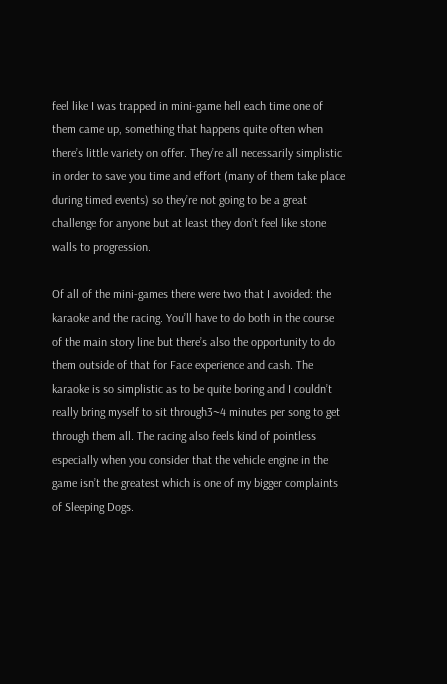feel like I was trapped in mini-game hell each time one of them came up, something that happens quite often when there’s little variety on offer. They’re all necessarily simplistic in order to save you time and effort (many of them take place during timed events) so they’re not going to be a great challenge for anyone but at least they don’t feel like stone walls to progression.

Of all of the mini-games there were two that I avoided: the karaoke and the racing. You’ll have to do both in the course of the main story line but there’s also the opportunity to do them outside of that for Face experience and cash. The karaoke is so simplistic as to be quite boring and I couldn’t really bring myself to sit through3~4 minutes per song to get through them all. The racing also feels kind of pointless especially when you consider that the vehicle engine in the game isn’t the greatest which is one of my bigger complaints of Sleeping Dogs.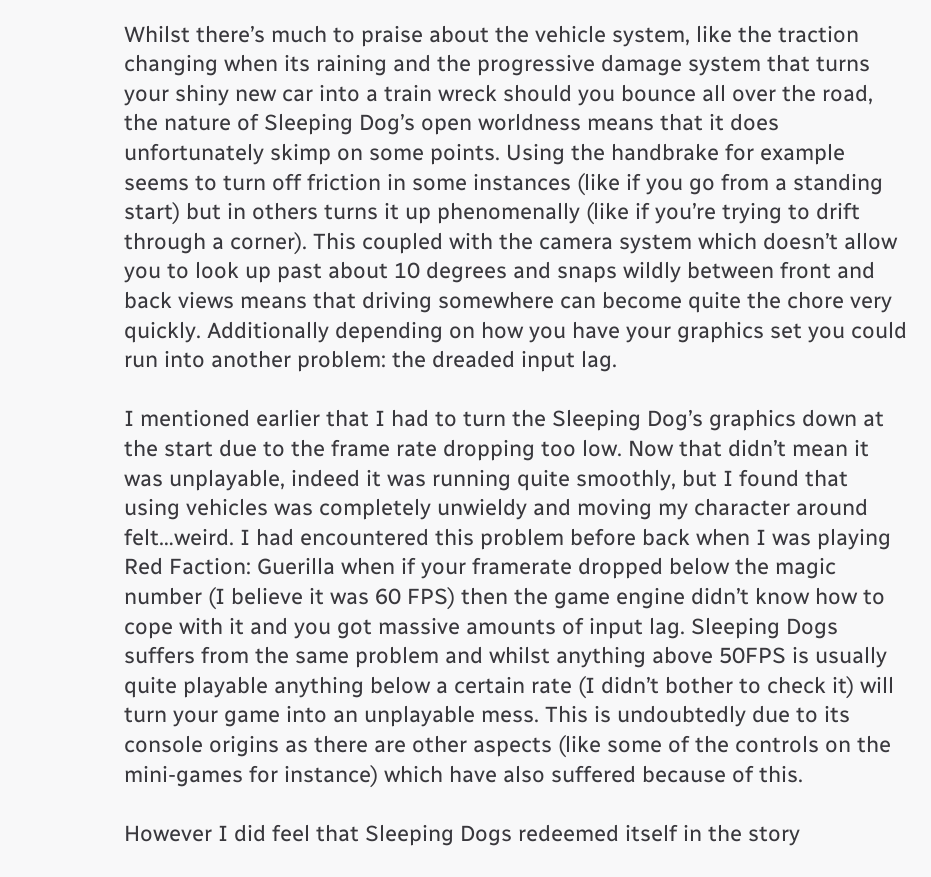Whilst there’s much to praise about the vehicle system, like the traction changing when its raining and the progressive damage system that turns your shiny new car into a train wreck should you bounce all over the road, the nature of Sleeping Dog’s open worldness means that it does unfortunately skimp on some points. Using the handbrake for example seems to turn off friction in some instances (like if you go from a standing start) but in others turns it up phenomenally (like if you’re trying to drift through a corner). This coupled with the camera system which doesn’t allow you to look up past about 10 degrees and snaps wildly between front and back views means that driving somewhere can become quite the chore very quickly. Additionally depending on how you have your graphics set you could run into another problem: the dreaded input lag.

I mentioned earlier that I had to turn the Sleeping Dog’s graphics down at the start due to the frame rate dropping too low. Now that didn’t mean it was unplayable, indeed it was running quite smoothly, but I found that using vehicles was completely unwieldy and moving my character around felt…weird. I had encountered this problem before back when I was playing Red Faction: Guerilla when if your framerate dropped below the magic number (I believe it was 60 FPS) then the game engine didn’t know how to cope with it and you got massive amounts of input lag. Sleeping Dogs suffers from the same problem and whilst anything above 50FPS is usually quite playable anything below a certain rate (I didn’t bother to check it) will turn your game into an unplayable mess. This is undoubtedly due to its console origins as there are other aspects (like some of the controls on the mini-games for instance) which have also suffered because of this.

However I did feel that Sleeping Dogs redeemed itself in the story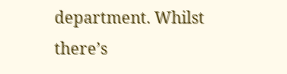department. Whilst there’s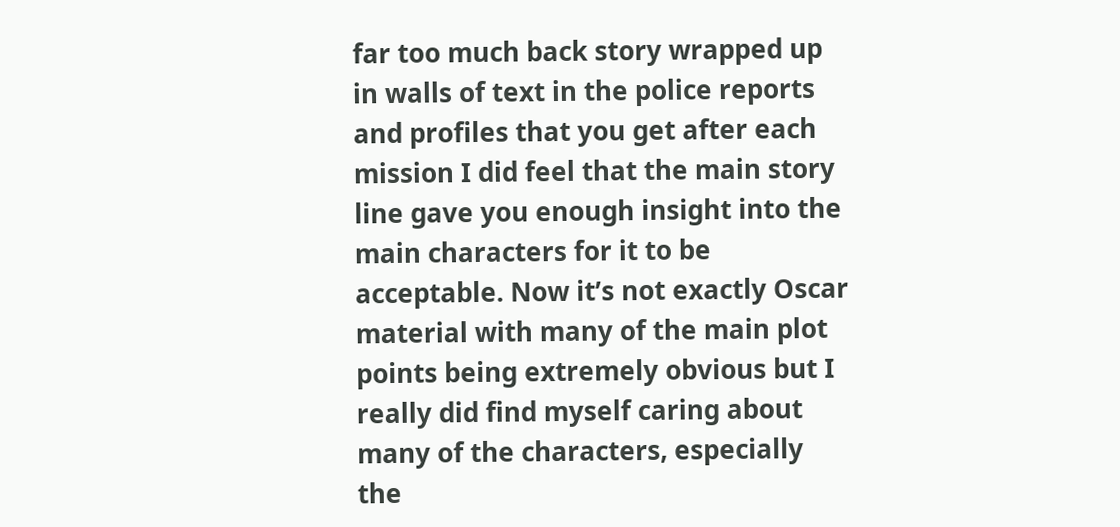far too much back story wrapped up in walls of text in the police reports and profiles that you get after each mission I did feel that the main story line gave you enough insight into the main characters for it to be acceptable. Now it’s not exactly Oscar material with many of the main plot points being extremely obvious but I really did find myself caring about many of the characters, especially the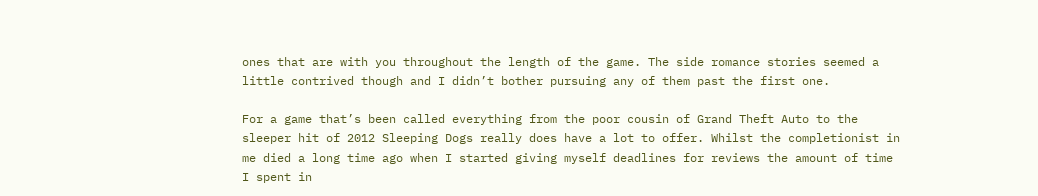ones that are with you throughout the length of the game. The side romance stories seemed a little contrived though and I didn’t bother pursuing any of them past the first one.

For a game that’s been called everything from the poor cousin of Grand Theft Auto to the sleeper hit of 2012 Sleeping Dogs really does have a lot to offer. Whilst the completionist in me died a long time ago when I started giving myself deadlines for reviews the amount of time I spent in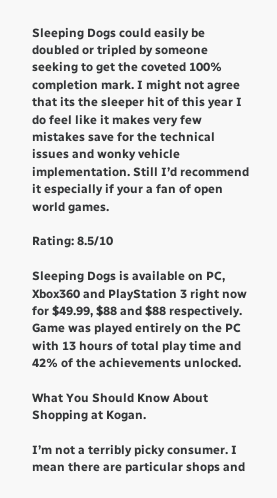Sleeping Dogs could easily be doubled or tripled by someone seeking to get the coveted 100% completion mark. I might not agree that its the sleeper hit of this year I do feel like it makes very few mistakes save for the technical issues and wonky vehicle implementation. Still I’d recommend it especially if your a fan of open world games.

Rating: 8.5/10

Sleeping Dogs is available on PC, Xbox360 and PlayStation 3 right now for $49.99, $88 and $88 respectively. Game was played entirely on the PC with 13 hours of total play time and 42% of the achievements unlocked.

What You Should Know About Shopping at Kogan.

I’m not a terribly picky consumer. I mean there are particular shops and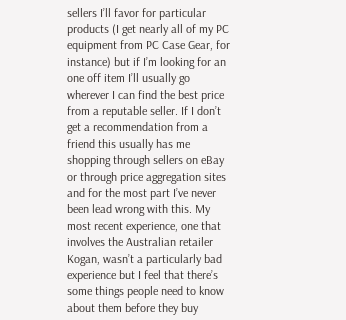sellers I’ll favor for particular products (I get nearly all of my PC equipment from PC Case Gear, for instance) but if I’m looking for an one off item I’ll usually go wherever I can find the best price from a reputable seller. If I don’t get a recommendation from a friend this usually has me shopping through sellers on eBay or through price aggregation sites and for the most part I’ve never been lead wrong with this. My most recent experience, one that involves the Australian retailer Kogan, wasn’t a particularly bad experience but I feel that there’s some things people need to know about them before they buy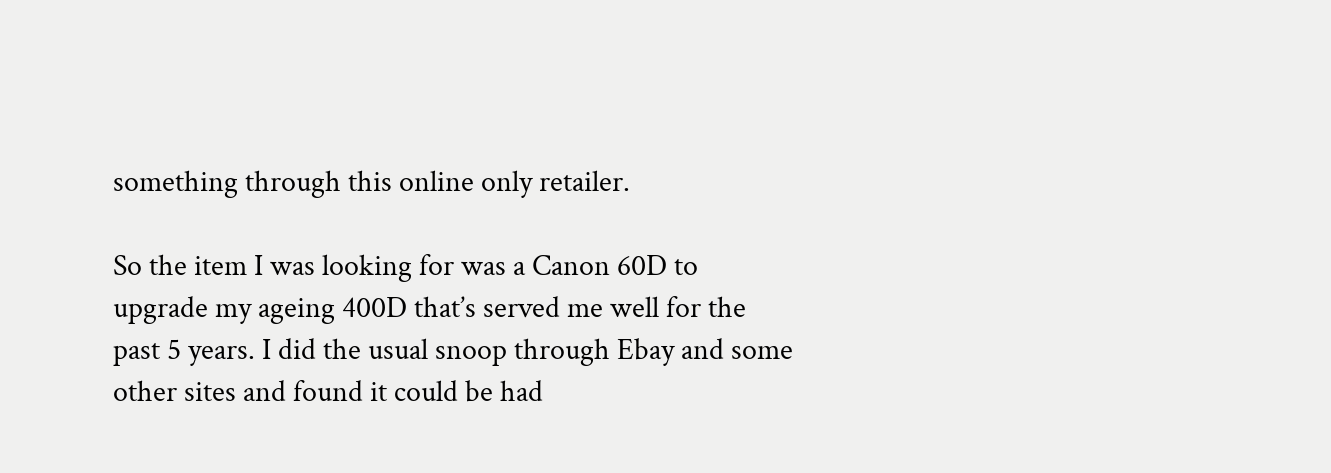something through this online only retailer.

So the item I was looking for was a Canon 60D to upgrade my ageing 400D that’s served me well for the past 5 years. I did the usual snoop through Ebay and some other sites and found it could be had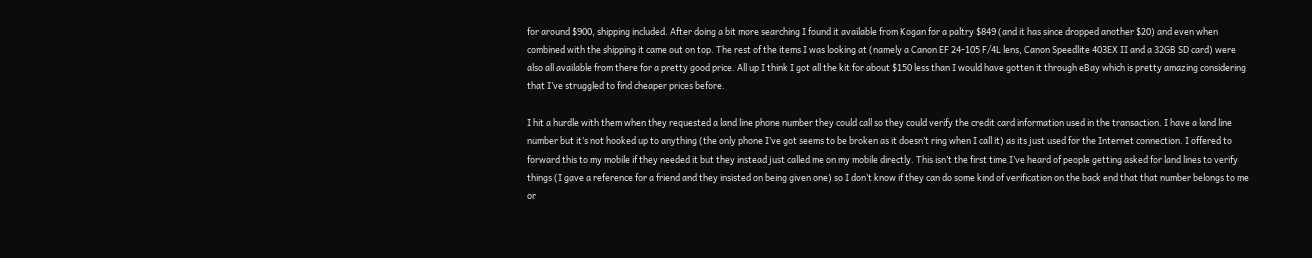for around $900, shipping included. After doing a bit more searching I found it available from Kogan for a paltry $849 (and it has since dropped another $20) and even when combined with the shipping it came out on top. The rest of the items I was looking at (namely a Canon EF 24-105 F/4L lens, Canon Speedlite 403EX II and a 32GB SD card) were also all available from there for a pretty good price. All up I think I got all the kit for about $150 less than I would have gotten it through eBay which is pretty amazing considering that I’ve struggled to find cheaper prices before.

I hit a hurdle with them when they requested a land line phone number they could call so they could verify the credit card information used in the transaction. I have a land line number but it’s not hooked up to anything (the only phone I’ve got seems to be broken as it doesn’t ring when I call it) as its just used for the Internet connection. I offered to forward this to my mobile if they needed it but they instead just called me on my mobile directly. This isn’t the first time I’ve heard of people getting asked for land lines to verify things (I gave a reference for a friend and they insisted on being given one) so I don’t know if they can do some kind of verification on the back end that that number belongs to me or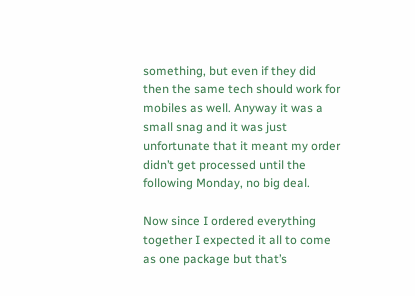something, but even if they did then the same tech should work for mobiles as well. Anyway it was a small snag and it was just unfortunate that it meant my order didn’t get processed until the following Monday, no big deal.

Now since I ordered everything together I expected it all to come as one package but that’s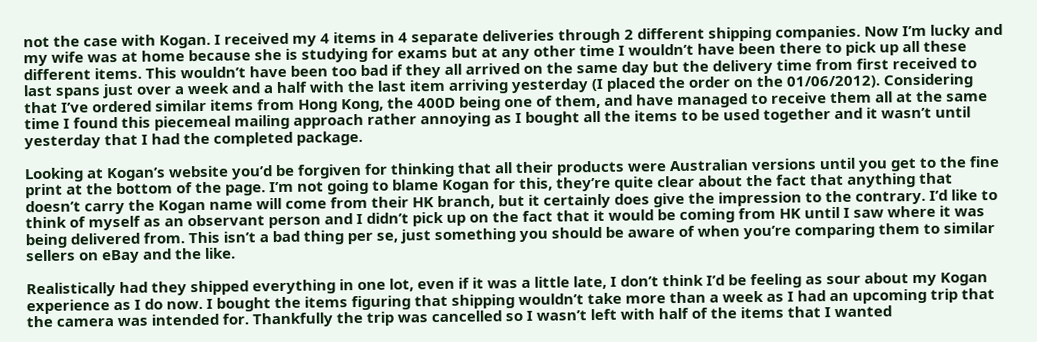not the case with Kogan. I received my 4 items in 4 separate deliveries through 2 different shipping companies. Now I’m lucky and my wife was at home because she is studying for exams but at any other time I wouldn’t have been there to pick up all these different items. This wouldn’t have been too bad if they all arrived on the same day but the delivery time from first received to last spans just over a week and a half with the last item arriving yesterday (I placed the order on the 01/06/2012). Considering that I’ve ordered similar items from Hong Kong, the 400D being one of them, and have managed to receive them all at the same time I found this piecemeal mailing approach rather annoying as I bought all the items to be used together and it wasn’t until yesterday that I had the completed package.

Looking at Kogan’s website you’d be forgiven for thinking that all their products were Australian versions until you get to the fine print at the bottom of the page. I’m not going to blame Kogan for this, they’re quite clear about the fact that anything that doesn’t carry the Kogan name will come from their HK branch, but it certainly does give the impression to the contrary. I’d like to think of myself as an observant person and I didn’t pick up on the fact that it would be coming from HK until I saw where it was being delivered from. This isn’t a bad thing per se, just something you should be aware of when you’re comparing them to similar sellers on eBay and the like.

Realistically had they shipped everything in one lot, even if it was a little late, I don’t think I’d be feeling as sour about my Kogan experience as I do now. I bought the items figuring that shipping wouldn’t take more than a week as I had an upcoming trip that the camera was intended for. Thankfully the trip was cancelled so I wasn’t left with half of the items that I wanted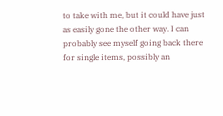to take with me, but it could have just as easily gone the other way. I can probably see myself going back there for single items, possibly an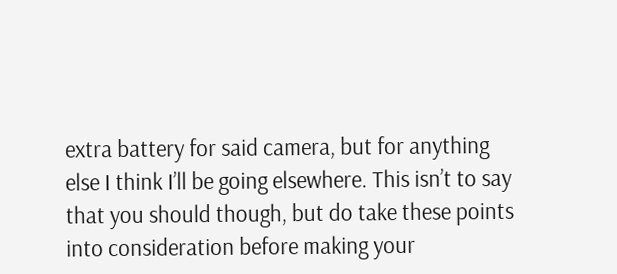extra battery for said camera, but for anything else I think I’ll be going elsewhere. This isn’t to say that you should though, but do take these points into consideration before making your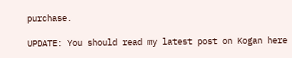purchase.

UPDATE: You should read my latest post on Kogan here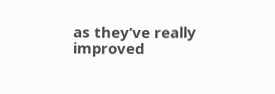as they’ve really improved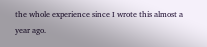the whole experience since I wrote this almost a year ago.